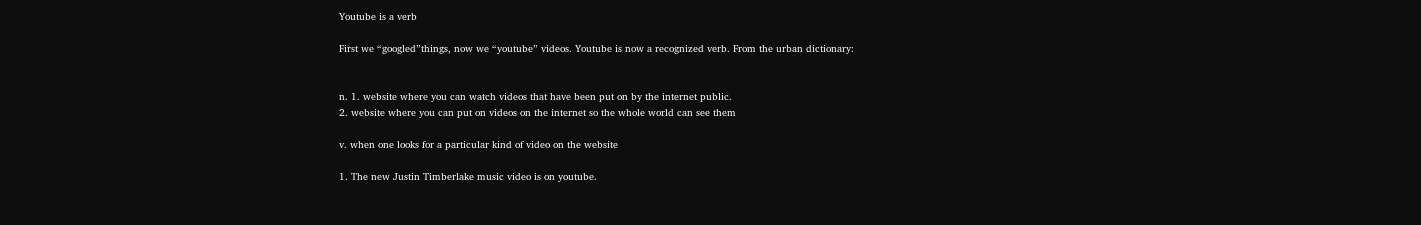Youtube is a verb

First we “googled”things, now we “youtube” videos. Youtube is now a recognized verb. From the urban dictionary:


n. 1. website where you can watch videos that have been put on by the internet public.
2. website where you can put on videos on the internet so the whole world can see them

v. when one looks for a particular kind of video on the website

1. The new Justin Timberlake music video is on youtube.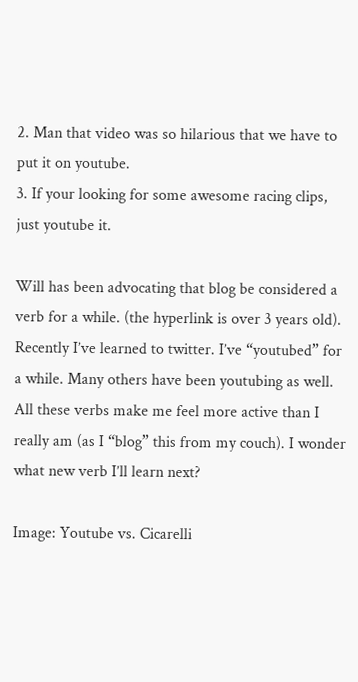2. Man that video was so hilarious that we have to put it on youtube.
3. If your looking for some awesome racing clips, just youtube it.

Will has been advocating that blog be considered a verb for a while. (the hyperlink is over 3 years old). Recently I’ve learned to twitter. I’ve “youtubed” for a while. Many others have been youtubing as well. All these verbs make me feel more active than I really am (as I “blog” this from my couch). I wonder what new verb I’ll learn next?

Image: Youtube vs. Cicarelli